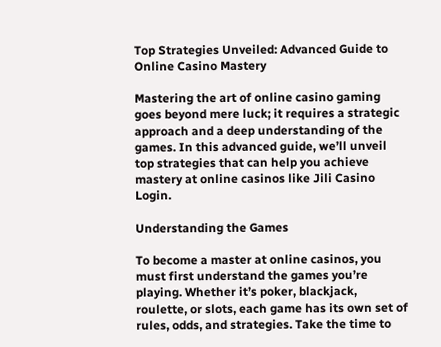Top Strategies Unveiled: Advanced Guide to Online Casino Mastery

Mastering the art of online casino gaming goes beyond mere luck; it requires a strategic approach and a deep understanding of the games. In this advanced guide, we’ll unveil top strategies that can help you achieve mastery at online casinos like Jili Casino Login.

Understanding the Games

To become a master at online casinos, you must first understand the games you’re playing. Whether it’s poker, blackjack, roulette, or slots, each game has its own set of rules, odds, and strategies. Take the time to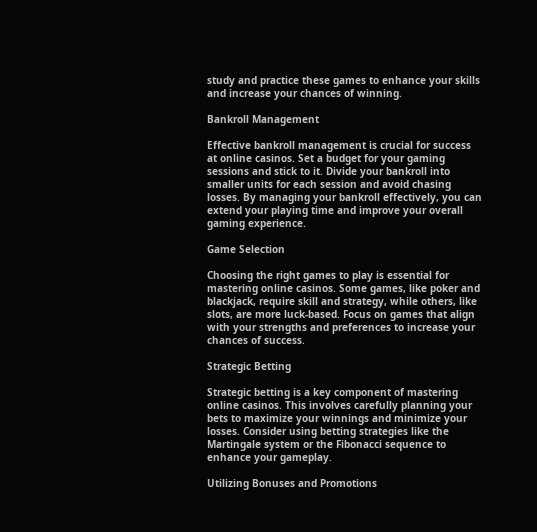study and practice these games to enhance your skills and increase your chances of winning.

Bankroll Management

Effective bankroll management is crucial for success at online casinos. Set a budget for your gaming sessions and stick to it. Divide your bankroll into smaller units for each session and avoid chasing losses. By managing your bankroll effectively, you can extend your playing time and improve your overall gaming experience.

Game Selection

Choosing the right games to play is essential for mastering online casinos. Some games, like poker and blackjack, require skill and strategy, while others, like slots, are more luck-based. Focus on games that align with your strengths and preferences to increase your chances of success.

Strategic Betting

Strategic betting is a key component of mastering online casinos. This involves carefully planning your bets to maximize your winnings and minimize your losses. Consider using betting strategies like the Martingale system or the Fibonacci sequence to enhance your gameplay.

Utilizing Bonuses and Promotions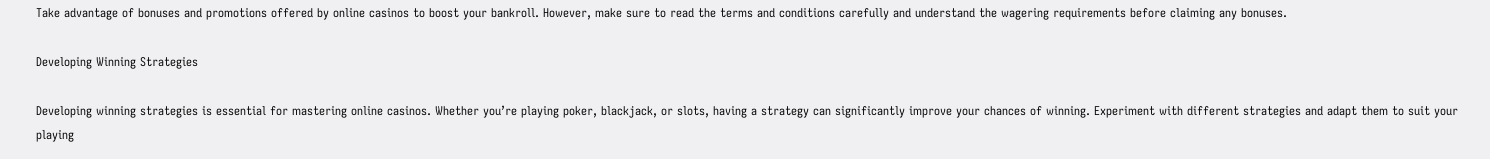Take advantage of bonuses and promotions offered by online casinos to boost your bankroll. However, make sure to read the terms and conditions carefully and understand the wagering requirements before claiming any bonuses.

Developing Winning Strategies

Developing winning strategies is essential for mastering online casinos. Whether you’re playing poker, blackjack, or slots, having a strategy can significantly improve your chances of winning. Experiment with different strategies and adapt them to suit your playing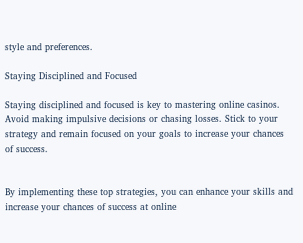style and preferences.

Staying Disciplined and Focused

Staying disciplined and focused is key to mastering online casinos. Avoid making impulsive decisions or chasing losses. Stick to your strategy and remain focused on your goals to increase your chances of success.


By implementing these top strategies, you can enhance your skills and increase your chances of success at online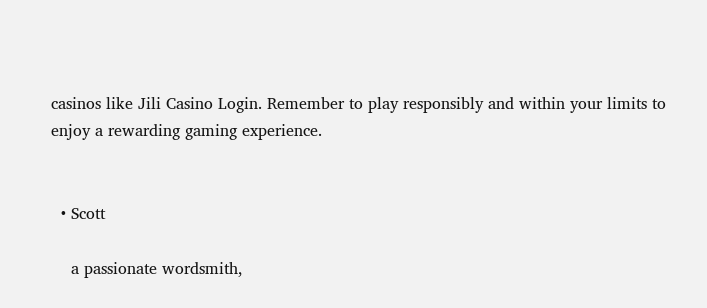casinos like Jili Casino Login. Remember to play responsibly and within your limits to enjoy a rewarding gaming experience.


  • Scott

    a passionate wordsmith,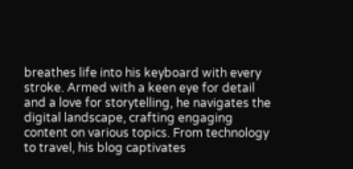breathes life into his keyboard with every stroke. Armed with a keen eye for detail and a love for storytelling, he navigates the digital landscape, crafting engaging content on various topics. From technology to travel, his blog captivates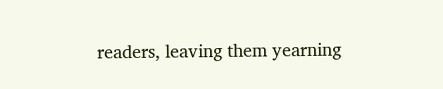readers, leaving them yearning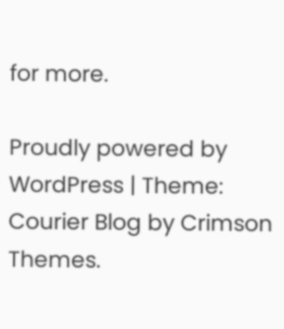for more.

Proudly powered by WordPress | Theme: Courier Blog by Crimson Themes.